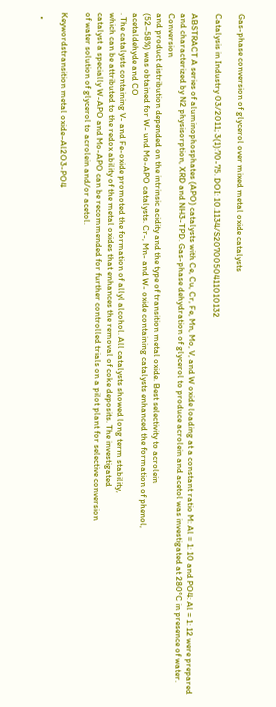Gas-phase conversion of glycerol over mixed metal oxide catalysts

Catalysis in Industry 03/2011; 3(1):70-75. DOI: 10.1134/S2070050411010132

ABSTRACT A series of aluminophosphates (APO) catalysts with Ce, Cu, Cr, Fe, Mn, Mo, V, and W oxide loading at a constant ratio M: Al = 1: 10 and PO4: Al = 1: 12 were prepared and characterized by N2 physisorption, XRD and NH3-TPD. Gas-phase dehydration of glycerol to produce acrolein and acetol was investigated at 280°C in presence of water. Conversion
and product distribution depended on the intrinsic acidity and the type of transition metal oxide. Best selectivity to acrolein
(52–58%) was obtained for W- und Mo-APO catalysts. Cr-, Mn- and W- oxide containing catalysts enhanced the formation of phenol,
acetaldehyde and CO
. The catalysts containing V- and Fe-oxide promoted the formation of allyl alcohol. All catalysts showed long term stability,
which can be attributed to the redox ability of the metal oxides that enhances the removal of coke deposits. The investigated
catalyst a specially W-APO and Mo-APO can be recommended for further controlled trials on a pilot plant for selective conversion
of water solution of glycerol to acrolein and/or acetol.

Keywordstransition metal oxide–Al2O3-PO4

  •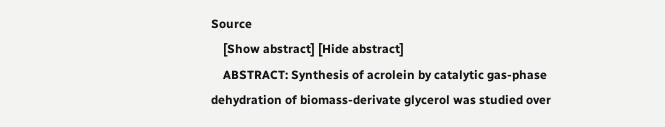Source
    [Show abstract] [Hide abstract]
    ABSTRACT: Synthesis of acrolein by catalytic gas-phase dehydration of biomass-derivate glycerol was studied over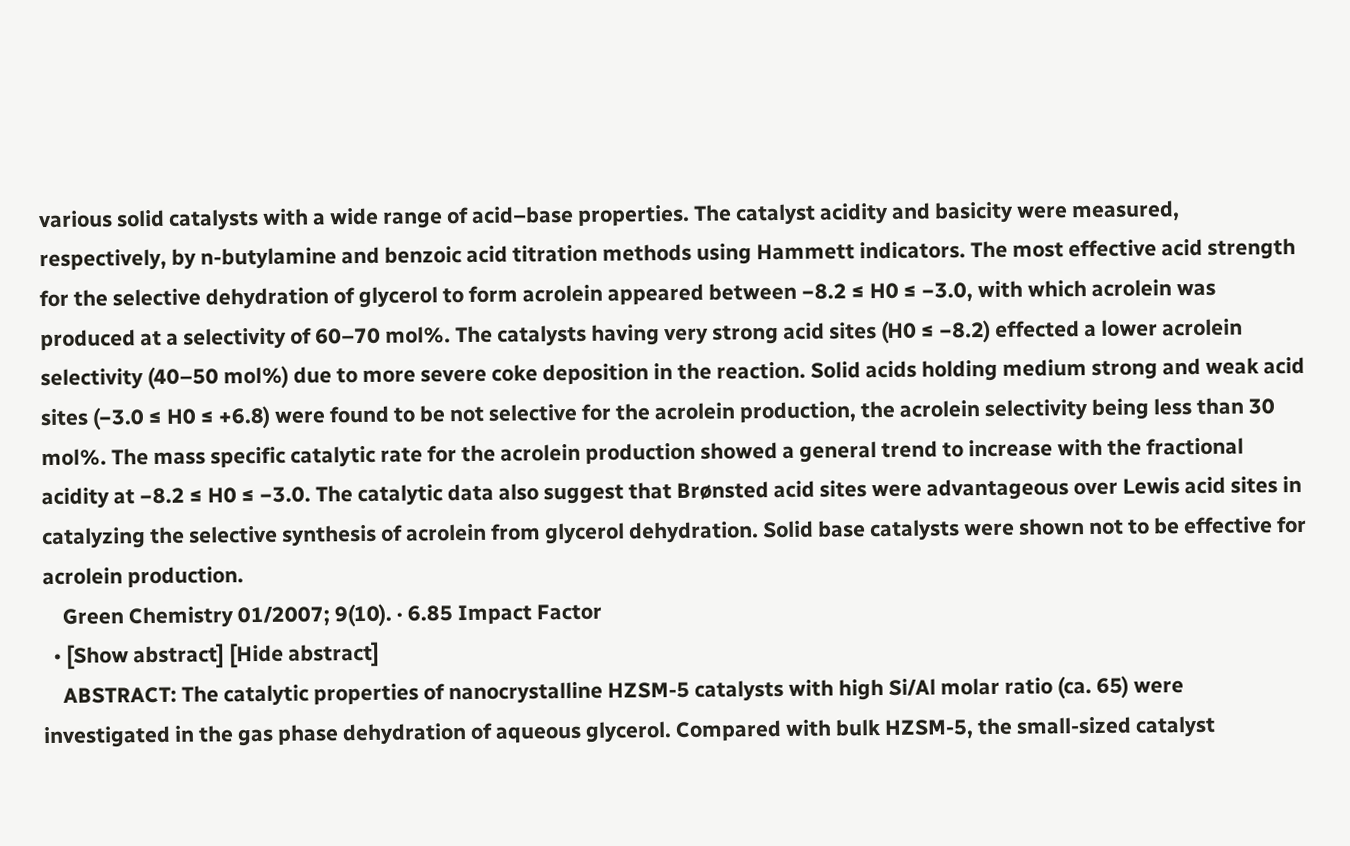various solid catalysts with a wide range of acid–base properties. The catalyst acidity and basicity were measured, respectively, by n-butylamine and benzoic acid titration methods using Hammett indicators. The most effective acid strength for the selective dehydration of glycerol to form acrolein appeared between −8.2 ≤ H0 ≤ −3.0, with which acrolein was produced at a selectivity of 60–70 mol%. The catalysts having very strong acid sites (H0 ≤ −8.2) effected a lower acrolein selectivity (40–50 mol%) due to more severe coke deposition in the reaction. Solid acids holding medium strong and weak acid sites (−3.0 ≤ H0 ≤ +6.8) were found to be not selective for the acrolein production, the acrolein selectivity being less than 30 mol%. The mass specific catalytic rate for the acrolein production showed a general trend to increase with the fractional acidity at −8.2 ≤ H0 ≤ −3.0. The catalytic data also suggest that Brønsted acid sites were advantageous over Lewis acid sites in catalyzing the selective synthesis of acrolein from glycerol dehydration. Solid base catalysts were shown not to be effective for acrolein production.
    Green Chemistry 01/2007; 9(10). · 6.85 Impact Factor
  • [Show abstract] [Hide abstract]
    ABSTRACT: The catalytic properties of nanocrystalline HZSM-5 catalysts with high Si/Al molar ratio (ca. 65) were investigated in the gas phase dehydration of aqueous glycerol. Compared with bulk HZSM-5, the small-sized catalyst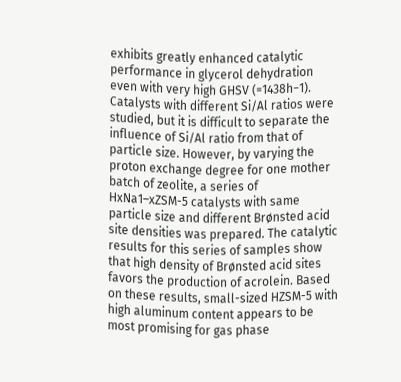exhibits greatly enhanced catalytic performance in glycerol dehydration even with very high GHSV (=1438h−1). Catalysts with different Si/Al ratios were studied, but it is difficult to separate the influence of Si/Al ratio from that of particle size. However, by varying the proton exchange degree for one mother batch of zeolite, a series of HxNa1–xZSM-5 catalysts with same particle size and different Brønsted acid site densities was prepared. The catalytic results for this series of samples show that high density of Brønsted acid sites favors the production of acrolein. Based on these results, small-sized HZSM-5 with high aluminum content appears to be most promising for gas phase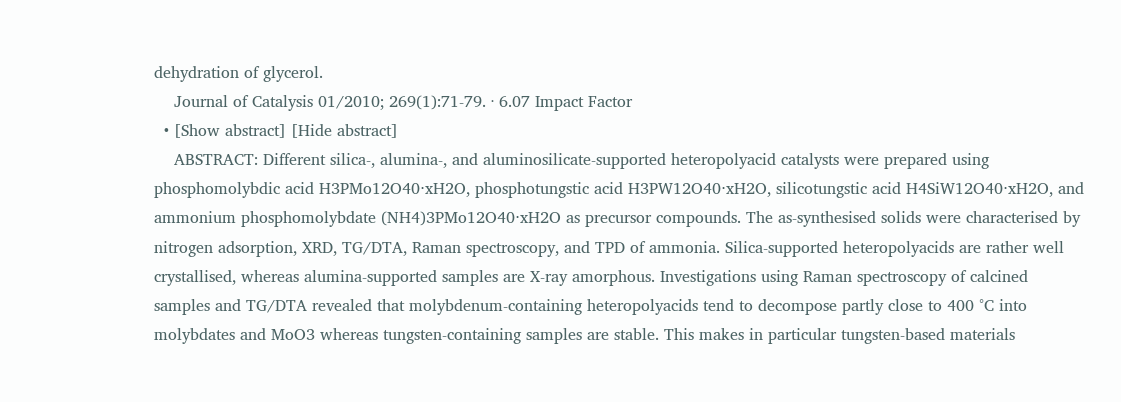dehydration of glycerol.
    Journal of Catalysis 01/2010; 269(1):71-79. · 6.07 Impact Factor
  • [Show abstract] [Hide abstract]
    ABSTRACT: Different silica-, alumina-, and aluminosilicate-supported heteropolyacid catalysts were prepared using phosphomolybdic acid H3PMo12O40⋅xH2O, phosphotungstic acid H3PW12O40⋅xH2O, silicotungstic acid H4SiW12O40⋅xH2O, and ammonium phosphomolybdate (NH4)3PMo12O40⋅xH2O as precursor compounds. The as-synthesised solids were characterised by nitrogen adsorption, XRD, TG/DTA, Raman spectroscopy, and TPD of ammonia. Silica-supported heteropolyacids are rather well crystallised, whereas alumina-supported samples are X-ray amorphous. Investigations using Raman spectroscopy of calcined samples and TG/DTA revealed that molybdenum-containing heteropolyacids tend to decompose partly close to 400 °C into molybdates and MoO3 whereas tungsten-containing samples are stable. This makes in particular tungsten-based materials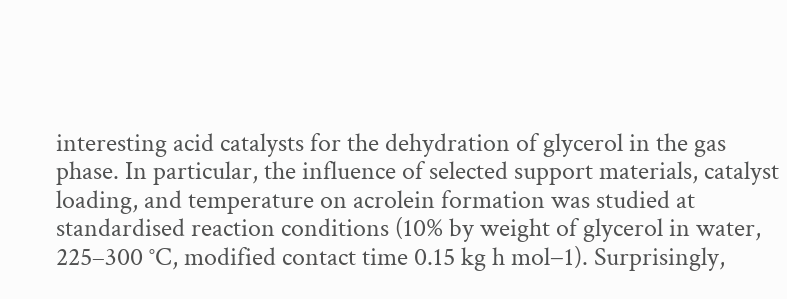interesting acid catalysts for the dehydration of glycerol in the gas phase. In particular, the influence of selected support materials, catalyst loading, and temperature on acrolein formation was studied at standardised reaction conditions (10% by weight of glycerol in water, 225–300 °C, modified contact time 0.15 kg h mol−1). Surprisingly,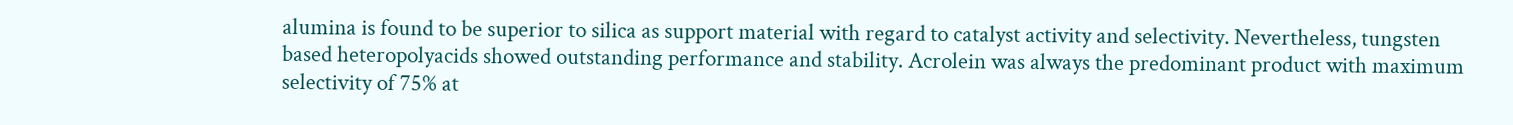alumina is found to be superior to silica as support material with regard to catalyst activity and selectivity. Nevertheless, tungsten based heteropolyacids showed outstanding performance and stability. Acrolein was always the predominant product with maximum selectivity of 75% at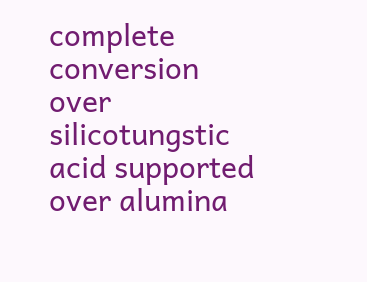complete conversion over silicotungstic acid supported over alumina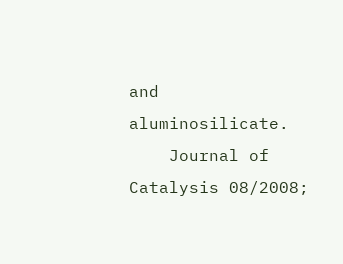and aluminosilicate.
    Journal of Catalysis 08/2008;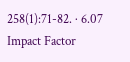258(1):71-82. · 6.07 Impact Factor